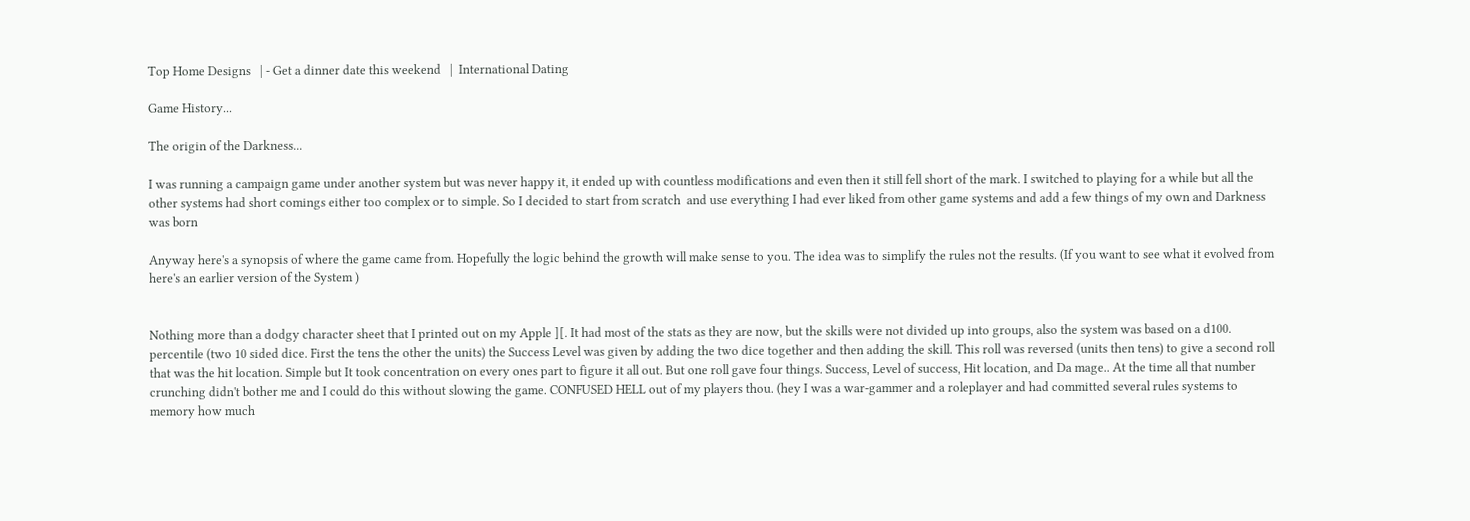Top Home Designs   | - Get a dinner date this weekend   |  International Dating

Game History...

The origin of the Darkness...

I was running a campaign game under another system but was never happy it, it ended up with countless modifications and even then it still fell short of the mark. I switched to playing for a while but all the other systems had short comings either too complex or to simple. So I decided to start from scratch  and use everything I had ever liked from other game systems and add a few things of my own and Darkness was born

Anyway here's a synopsis of where the game came from. Hopefully the logic behind the growth will make sense to you. The idea was to simplify the rules not the results. (If you want to see what it evolved from here's an earlier version of the System )


Nothing more than a dodgy character sheet that I printed out on my Apple ][. It had most of the stats as they are now, but the skills were not divided up into groups, also the system was based on a d100. percentile (two 10 sided dice. First the tens the other the units) the Success Level was given by adding the two dice together and then adding the skill. This roll was reversed (units then tens) to give a second roll that was the hit location. Simple but It took concentration on every ones part to figure it all out. But one roll gave four things. Success, Level of success, Hit location, and Da mage.. At the time all that number crunching didn't bother me and I could do this without slowing the game. CONFUSED HELL out of my players thou. (hey I was a war-gammer and a roleplayer and had committed several rules systems to memory how much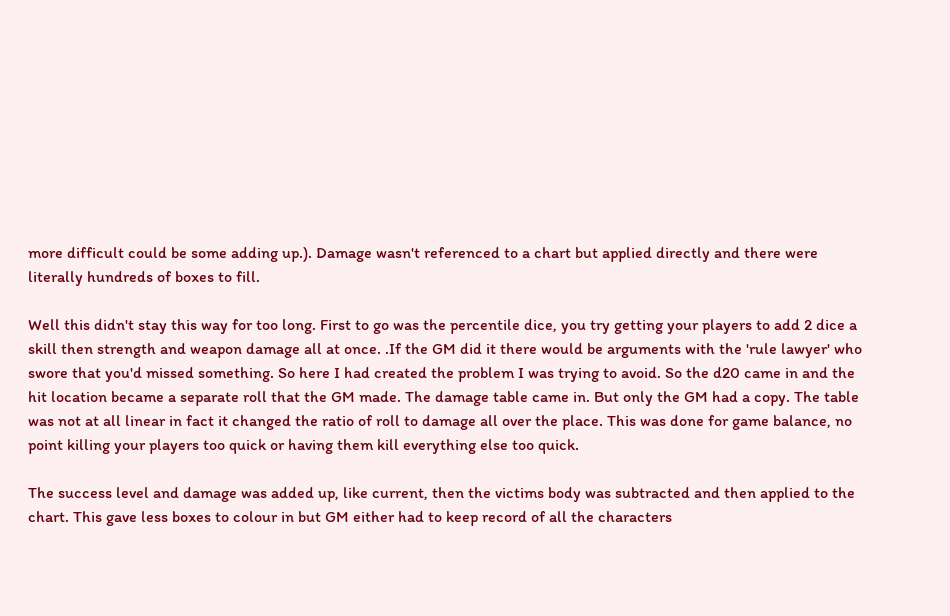more difficult could be some adding up.). Damage wasn't referenced to a chart but applied directly and there were literally hundreds of boxes to fill.

Well this didn't stay this way for too long. First to go was the percentile dice, you try getting your players to add 2 dice a skill then strength and weapon damage all at once. .If the GM did it there would be arguments with the 'rule lawyer' who swore that you'd missed something. So here I had created the problem I was trying to avoid. So the d20 came in and the hit location became a separate roll that the GM made. The damage table came in. But only the GM had a copy. The table was not at all linear in fact it changed the ratio of roll to damage all over the place. This was done for game balance, no point killing your players too quick or having them kill everything else too quick.

The success level and damage was added up, like current, then the victims body was subtracted and then applied to the chart. This gave less boxes to colour in but GM either had to keep record of all the characters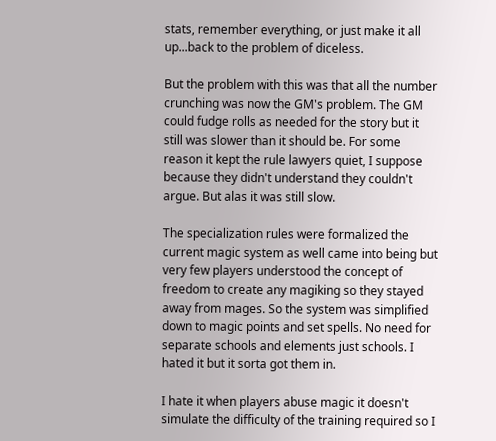stats, remember everything, or just make it all up...back to the problem of diceless.

But the problem with this was that all the number crunching was now the GM's problem. The GM could fudge rolls as needed for the story but it still was slower than it should be. For some reason it kept the rule lawyers quiet, I suppose because they didn't understand they couldn't argue. But alas it was still slow.

The specialization rules were formalized the current magic system as well came into being but very few players understood the concept of freedom to create any magiking so they stayed away from mages. So the system was simplified down to magic points and set spells. No need for separate schools and elements just schools. I hated it but it sorta got them in.

I hate it when players abuse magic it doesn't simulate the difficulty of the training required so I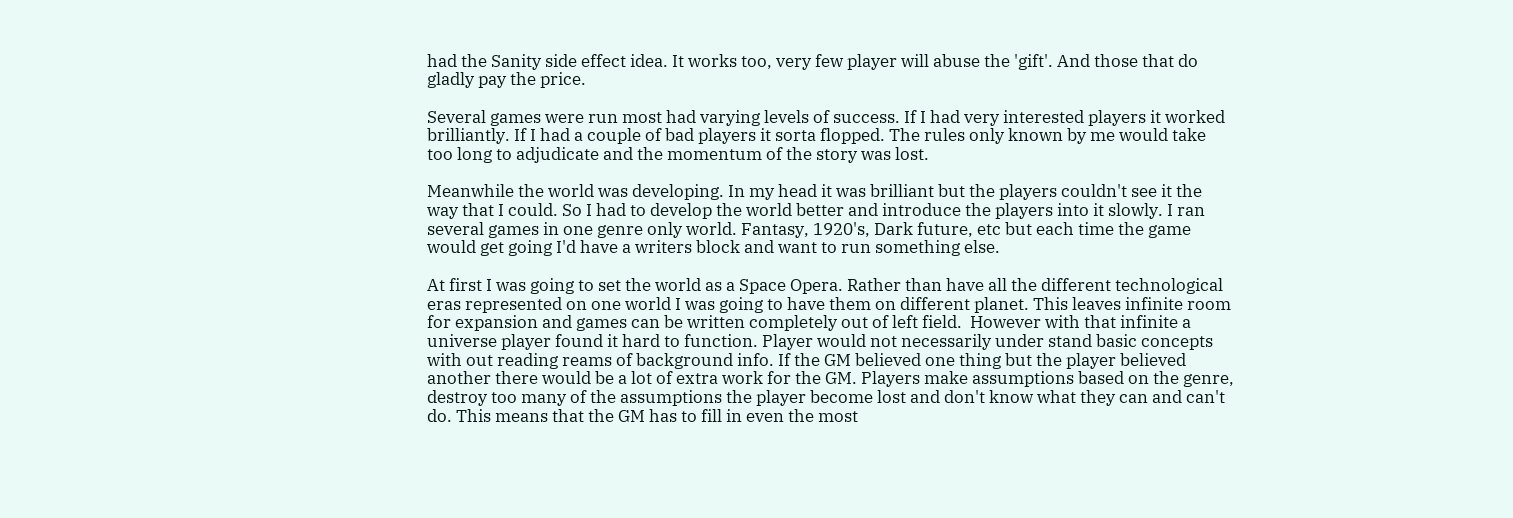had the Sanity side effect idea. It works too, very few player will abuse the 'gift'. And those that do gladly pay the price.

Several games were run most had varying levels of success. If I had very interested players it worked brilliantly. If I had a couple of bad players it sorta flopped. The rules only known by me would take too long to adjudicate and the momentum of the story was lost.

Meanwhile the world was developing. In my head it was brilliant but the players couldn't see it the way that I could. So I had to develop the world better and introduce the players into it slowly. I ran several games in one genre only world. Fantasy, 1920's, Dark future, etc but each time the game would get going I'd have a writers block and want to run something else.

At first I was going to set the world as a Space Opera. Rather than have all the different technological eras represented on one world I was going to have them on different planet. This leaves infinite room for expansion and games can be written completely out of left field.  However with that infinite a universe player found it hard to function. Player would not necessarily under stand basic concepts with out reading reams of background info. If the GM believed one thing but the player believed another there would be a lot of extra work for the GM. Players make assumptions based on the genre, destroy too many of the assumptions the player become lost and don't know what they can and can't do. This means that the GM has to fill in even the most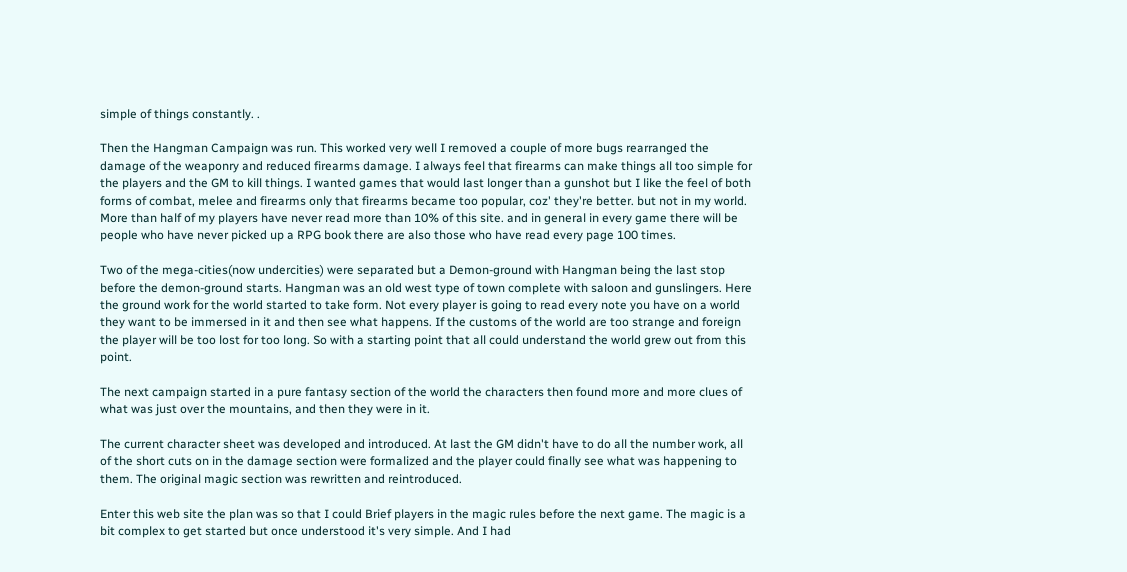simple of things constantly. .

Then the Hangman Campaign was run. This worked very well I removed a couple of more bugs rearranged the damage of the weaponry and reduced firearms damage. I always feel that firearms can make things all too simple for the players and the GM to kill things. I wanted games that would last longer than a gunshot but I like the feel of both forms of combat, melee and firearms only that firearms became too popular, coz' they're better. but not in my world. More than half of my players have never read more than 10% of this site. and in general in every game there will be people who have never picked up a RPG book there are also those who have read every page 100 times.

Two of the mega-cities(now undercities) were separated but a Demon-ground with Hangman being the last stop before the demon-ground starts. Hangman was an old west type of town complete with saloon and gunslingers. Here the ground work for the world started to take form. Not every player is going to read every note you have on a world they want to be immersed in it and then see what happens. If the customs of the world are too strange and foreign the player will be too lost for too long. So with a starting point that all could understand the world grew out from this point.

The next campaign started in a pure fantasy section of the world the characters then found more and more clues of what was just over the mountains, and then they were in it.

The current character sheet was developed and introduced. At last the GM didn't have to do all the number work, all of the short cuts on in the damage section were formalized and the player could finally see what was happening to them. The original magic section was rewritten and reintroduced.

Enter this web site the plan was so that I could Brief players in the magic rules before the next game. The magic is a bit complex to get started but once understood it's very simple. And I had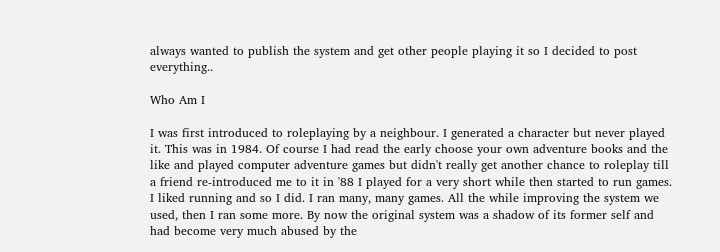always wanted to publish the system and get other people playing it so I decided to post everything..

Who Am I

I was first introduced to roleplaying by a neighbour. I generated a character but never played it. This was in 1984. Of course I had read the early choose your own adventure books and the like and played computer adventure games but didn't really get another chance to roleplay till a friend re-introduced me to it in '88 I played for a very short while then started to run games. I liked running and so I did. I ran many, many games. All the while improving the system we used, then I ran some more. By now the original system was a shadow of its former self and had become very much abused by the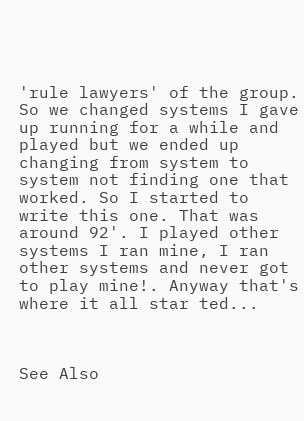'rule lawyers' of the group. So we changed systems I gave up running for a while and played but we ended up changing from system to system not finding one that worked. So I started to write this one. That was around 92'. I played other systems I ran mine, I ran other systems and never got to play mine!. Anyway that's where it all star ted...



See Also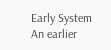Early System An earlier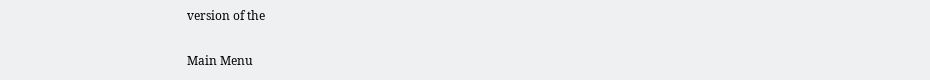version of the

Main Menu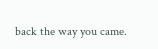back the way you came.